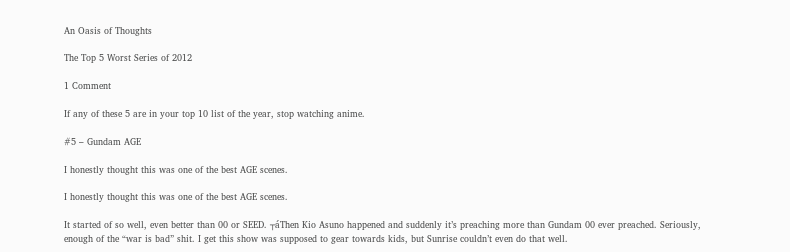An Oasis of Thoughts

The Top 5 Worst Series of 2012

1 Comment

If any of these 5 are in your top 10 list of the year, stop watching anime.

#5 – Gundam AGE

I honestly thought this was one of the best AGE scenes.

I honestly thought this was one of the best AGE scenes.

It started of so well, even better than 00 or SEED. ┬áThen Kio Asuno happened and suddenly it’s preaching more than Gundam 00 ever preached. Seriously, enough of the “war is bad” shit. I get this show was supposed to gear towards kids, but Sunrise couldn’t even do that well.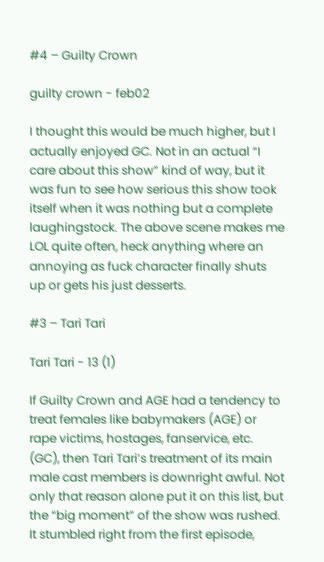#4 – Guilty Crown

guilty crown - feb02

I thought this would be much higher, but I actually enjoyed GC. Not in an actual “I care about this show” kind of way, but it was fun to see how serious this show took itself when it was nothing but a complete laughingstock. The above scene makes me LOL quite often, heck anything where an annoying as fuck character finally shuts up or gets his just desserts.

#3 – Tari Tari

Tari Tari - 13 (1)

If Guilty Crown and AGE had a tendency to treat females like babymakers (AGE) or rape victims, hostages, fanservice, etc. (GC), then Tari Tari’s treatment of its main male cast members is downright awful. Not only that reason alone put it on this list, but the “big moment” of the show was rushed. It stumbled right from the first episode,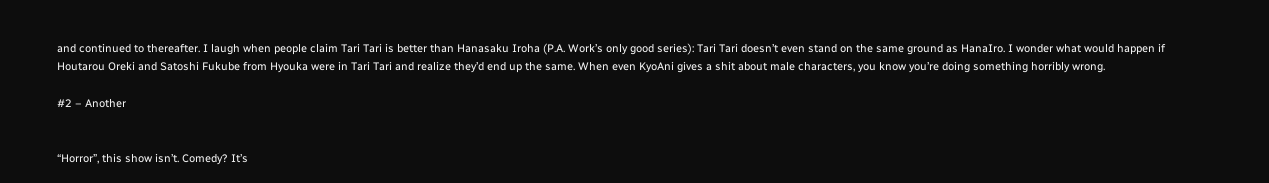and continued to thereafter. I laugh when people claim Tari Tari is better than Hanasaku Iroha (P.A. Work’s only good series): Tari Tari doesn’t even stand on the same ground as HanaIro. I wonder what would happen if Houtarou Oreki and Satoshi Fukube from Hyouka were in Tari Tari and realize they’d end up the same. When even KyoAni gives a shit about male characters, you know you’re doing something horribly wrong.

#2 – Another


“Horror”, this show isn’t. Comedy? It’s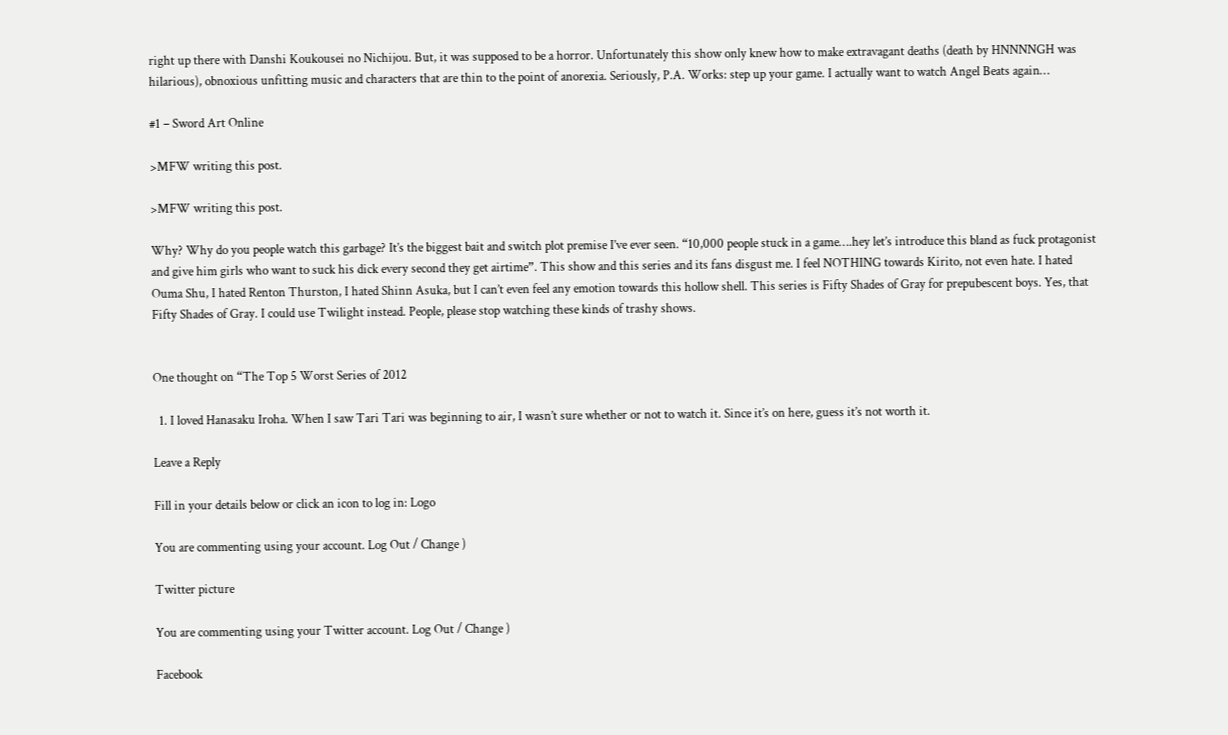right up there with Danshi Koukousei no Nichijou. But, it was supposed to be a horror. Unfortunately this show only knew how to make extravagant deaths (death by HNNNNGH was hilarious), obnoxious unfitting music and characters that are thin to the point of anorexia. Seriously, P.A. Works: step up your game. I actually want to watch Angel Beats again…

#1 – Sword Art Online

>MFW writing this post.

>MFW writing this post.

Why? Why do you people watch this garbage? It’s the biggest bait and switch plot premise I’ve ever seen. “10,000 people stuck in a game….hey let’s introduce this bland as fuck protagonist and give him girls who want to suck his dick every second they get airtime”. This show and this series and its fans disgust me. I feel NOTHING towards Kirito, not even hate. I hated Ouma Shu, I hated Renton Thurston, I hated Shinn Asuka, but I can’t even feel any emotion towards this hollow shell. This series is Fifty Shades of Gray for prepubescent boys. Yes, that Fifty Shades of Gray. I could use Twilight instead. People, please stop watching these kinds of trashy shows.


One thought on “The Top 5 Worst Series of 2012

  1. I loved Hanasaku Iroha. When I saw Tari Tari was beginning to air, I wasn’t sure whether or not to watch it. Since it’s on here, guess it’s not worth it.

Leave a Reply

Fill in your details below or click an icon to log in: Logo

You are commenting using your account. Log Out / Change )

Twitter picture

You are commenting using your Twitter account. Log Out / Change )

Facebook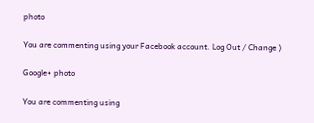photo

You are commenting using your Facebook account. Log Out / Change )

Google+ photo

You are commenting using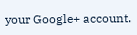your Google+ account.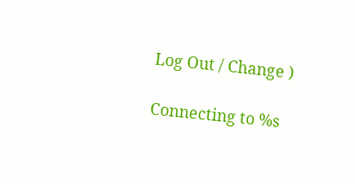Log Out / Change )

Connecting to %s